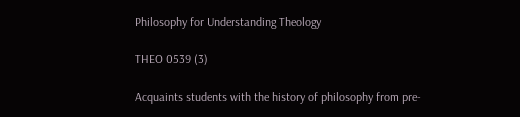Philosophy for Understanding Theology

THEO 0539 (3)

Acquaints students with the history of philosophy from pre-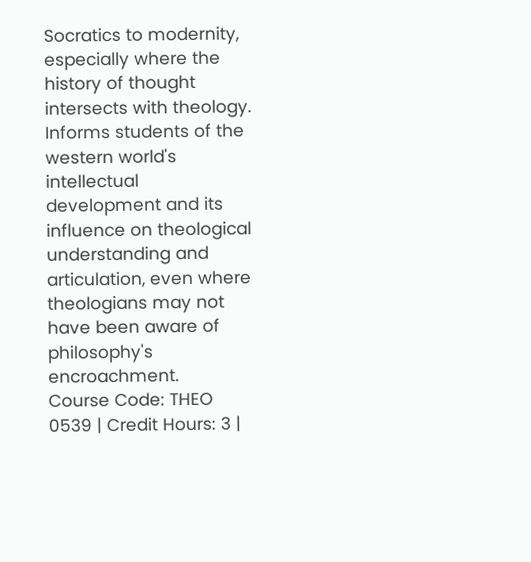Socratics to modernity, especially where the history of thought intersects with theology. Informs students of the western world's intellectual development and its influence on theological understanding and articulation, even where theologians may not have been aware of philosophy's encroachment.
Course Code: THEO 0539 | Credit Hours: 3 |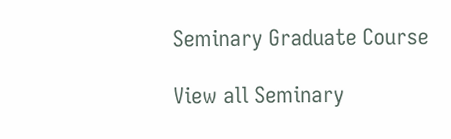Seminary Graduate Course

View all Seminary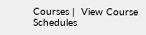Courses |  View Course Schedules